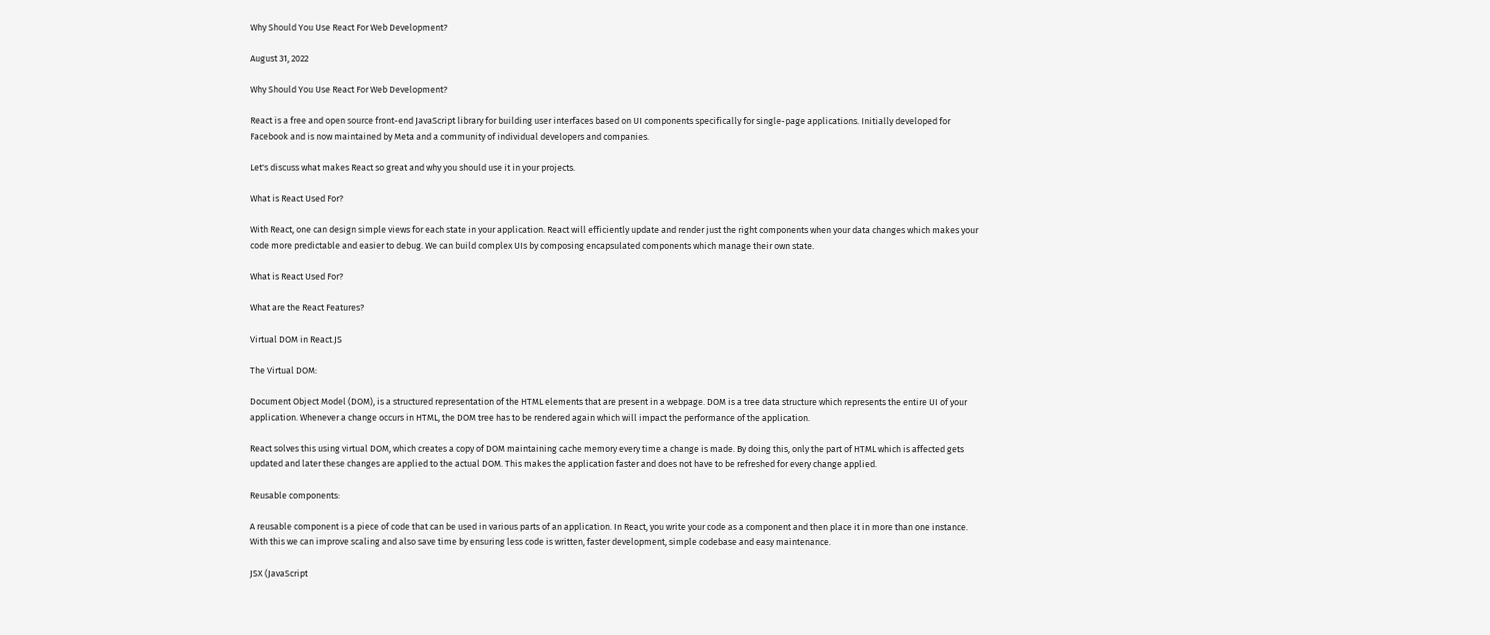Why Should You Use React For Web Development?

August 31, 2022

Why Should You Use React For Web Development?

React is a free and open source front-end JavaScript library for building user interfaces based on UI components specifically for single-page applications. Initially developed for Facebook and is now maintained by Meta and a community of individual developers and companies.

Let's discuss what makes React so great and why you should use it in your projects.

What is React Used For?

With React, one can design simple views for each state in your application. React will efficiently update and render just the right components when your data changes which makes your code more predictable and easier to debug. We can build complex UIs by composing encapsulated components which manage their own state.

What is React Used For?

What are the React Features?

Virtual DOM in React.JS

The Virtual DOM:

Document Object Model (DOM), is a structured representation of the HTML elements that are present in a webpage. DOM is a tree data structure which represents the entire UI of your application. Whenever a change occurs in HTML, the DOM tree has to be rendered again which will impact the performance of the application.

React solves this using virtual DOM, which creates a copy of DOM maintaining cache memory every time a change is made. By doing this, only the part of HTML which is affected gets updated and later these changes are applied to the actual DOM. This makes the application faster and does not have to be refreshed for every change applied.

Reusable components:

A reusable component is a piece of code that can be used in various parts of an application. In React, you write your code as a component and then place it in more than one instance. With this we can improve scaling and also save time by ensuring less code is written, faster development, simple codebase and easy maintenance.

JSX (JavaScript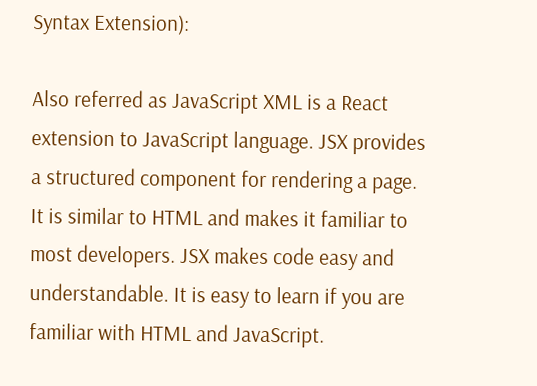Syntax Extension):

Also referred as JavaScript XML is a React extension to JavaScript language. JSX provides a structured component for rendering a page. It is similar to HTML and makes it familiar to most developers. JSX makes code easy and understandable. It is easy to learn if you are familiar with HTML and JavaScript.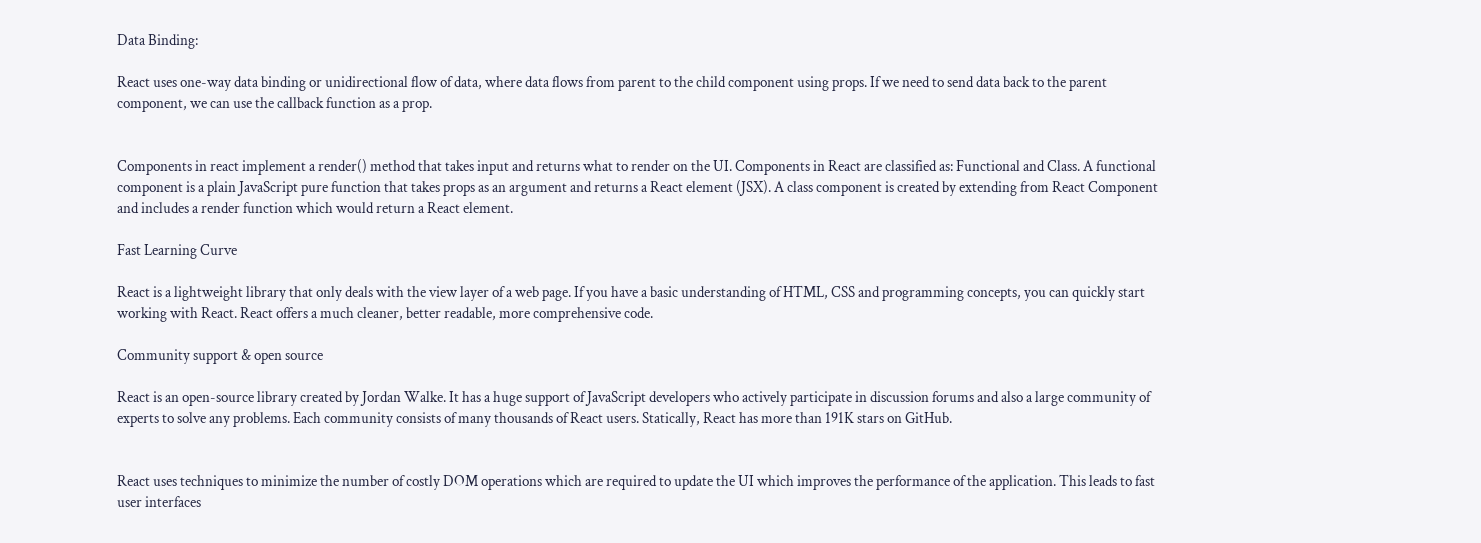Data Binding:

React uses one-way data binding or unidirectional flow of data, where data flows from parent to the child component using props. If we need to send data back to the parent component, we can use the callback function as a prop.


Components in react implement a render() method that takes input and returns what to render on the UI. Components in React are classified as: Functional and Class. A functional component is a plain JavaScript pure function that takes props as an argument and returns a React element (JSX). A class component is created by extending from React Component and includes a render function which would return a React element.

Fast Learning Curve

React is a lightweight library that only deals with the view layer of a web page. If you have a basic understanding of HTML, CSS and programming concepts, you can quickly start working with React. React offers a much cleaner, better readable, more comprehensive code.

Community support & open source

React is an open-source library created by Jordan Walke. It has a huge support of JavaScript developers who actively participate in discussion forums and also a large community of experts to solve any problems. Each community consists of many thousands of React users. Statically, React has more than 191K stars on GitHub.


React uses techniques to minimize the number of costly DOM operations which are required to update the UI which improves the performance of the application. This leads to fast user interfaces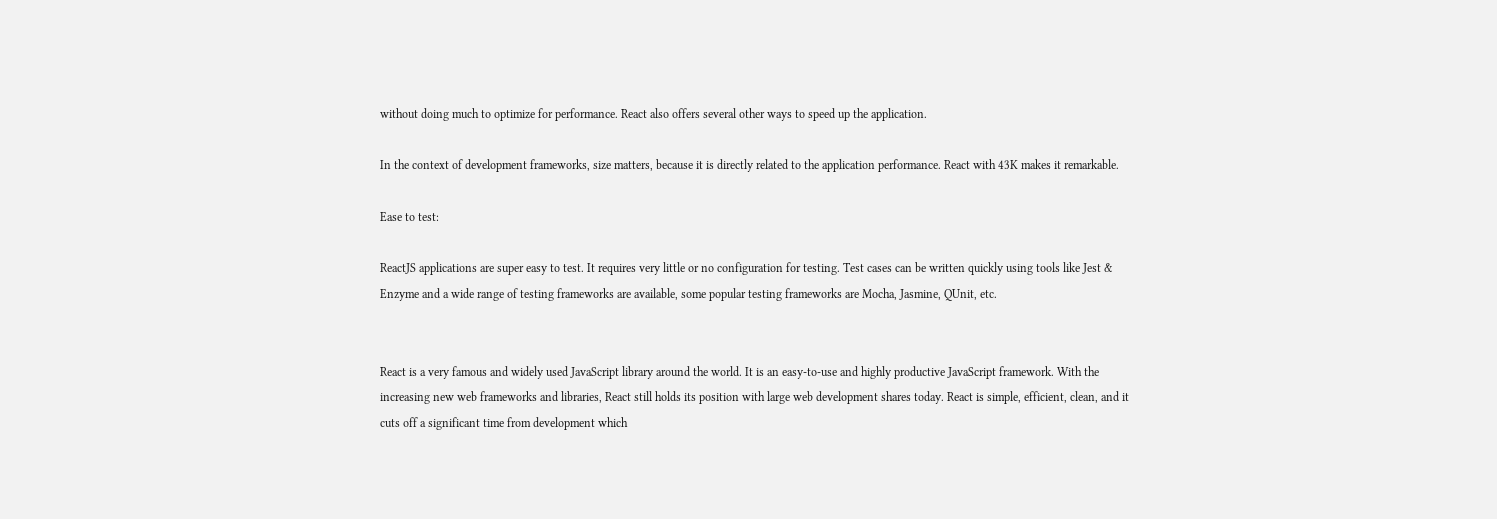without doing much to optimize for performance. React also offers several other ways to speed up the application.

In the context of development frameworks, size matters, because it is directly related to the application performance. React with 43K makes it remarkable.

Ease to test:

ReactJS applications are super easy to test. It requires very little or no configuration for testing. Test cases can be written quickly using tools like Jest & Enzyme and a wide range of testing frameworks are available, some popular testing frameworks are Mocha, Jasmine, QUnit, etc.


React is a very famous and widely used JavaScript library around the world. It is an easy-to-use and highly productive JavaScript framework. With the increasing new web frameworks and libraries, React still holds its position with large web development shares today. React is simple, efficient, clean, and it cuts off a significant time from development which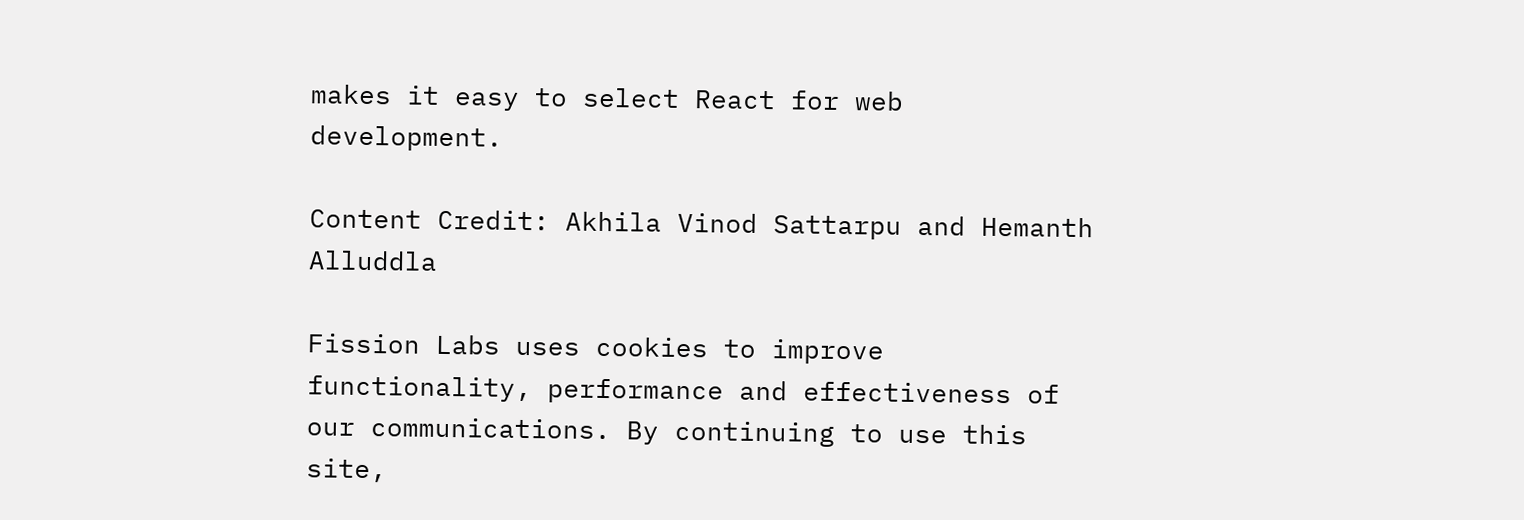makes it easy to select React for web development.

Content Credit: Akhila Vinod Sattarpu and Hemanth Alluddla

Fission Labs uses cookies to improve functionality, performance and effectiveness of our communications. By continuing to use this site,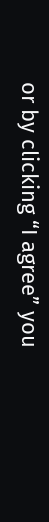or by clicking “I agree” you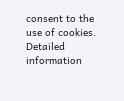consent to the use of cookies. Detailed information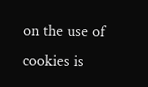on the use of cookies is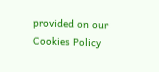provided on our Cookies Policy